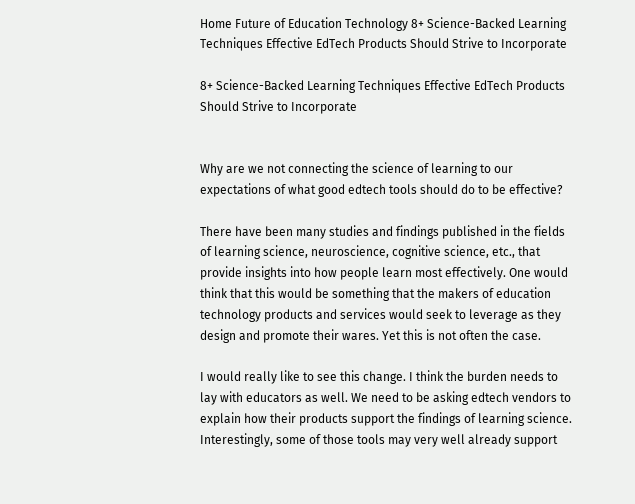Home Future of Education Technology 8+ Science-Backed Learning Techniques Effective EdTech Products Should Strive to Incorporate

8+ Science-Backed Learning Techniques Effective EdTech Products Should Strive to Incorporate


Why are we not connecting the science of learning to our expectations of what good edtech tools should do to be effective?

There have been many studies and findings published in the fields of learning science, neuroscience, cognitive science, etc., that provide insights into how people learn most effectively. One would think that this would be something that the makers of education technology products and services would seek to leverage as they design and promote their wares. Yet this is not often the case.

I would really like to see this change. I think the burden needs to lay with educators as well. We need to be asking edtech vendors to explain how their products support the findings of learning science. Interestingly, some of those tools may very well already support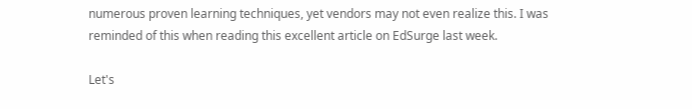numerous proven learning techniques, yet vendors may not even realize this. I was reminded of this when reading this excellent article on EdSurge last week.

Let's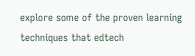explore some of the proven learning techniques that edtech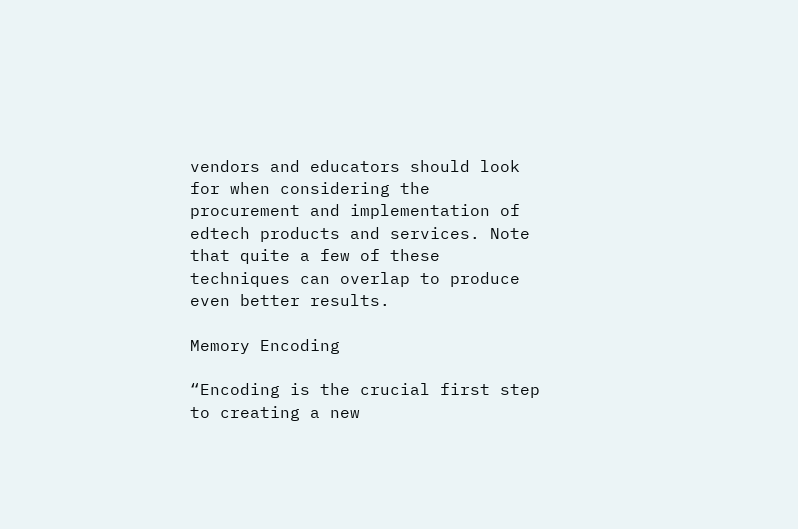vendors and educators should look for when considering the procurement and implementation of edtech products and services. Note that quite a few of these techniques can overlap to produce even better results.

Memory Encoding

“Encoding is the crucial first step to creating a new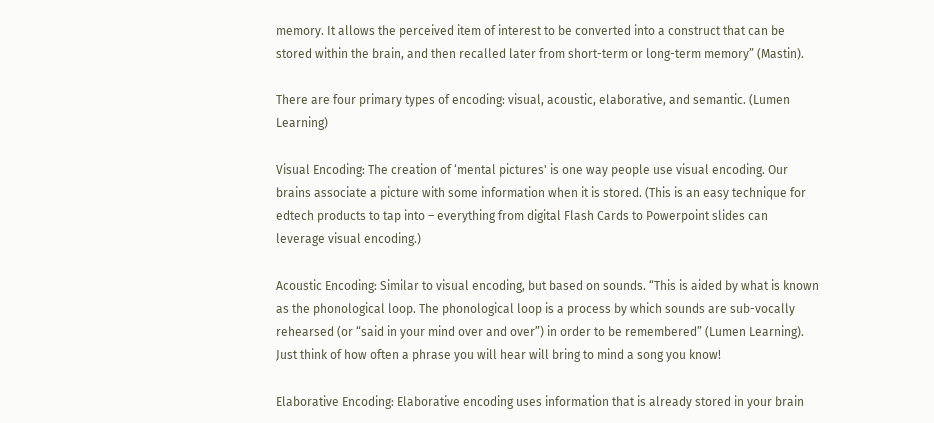memory. It allows the perceived item of interest to be converted into a construct that can be stored within the brain, and then recalled later from short-term or long-term memory” (Mastin).

There are four primary types of encoding: visual, acoustic, elaborative, and semantic. (Lumen Learning)

Visual Encoding: The creation of ‘mental pictures' is one way people use visual encoding. Our brains associate a picture with some information when it is stored. (This is an easy technique for edtech products to tap into – everything from digital Flash Cards to Powerpoint slides can leverage visual encoding.)

Acoustic Encoding: Similar to visual encoding, but based on sounds. “This is aided by what is known as the phonological loop. The phonological loop is a process by which sounds are sub-vocally rehearsed (or “said in your mind over and over”) in order to be remembered” (Lumen Learning). Just think of how often a phrase you will hear will bring to mind a song you know!

Elaborative Encoding: Elaborative encoding uses information that is already stored in your brain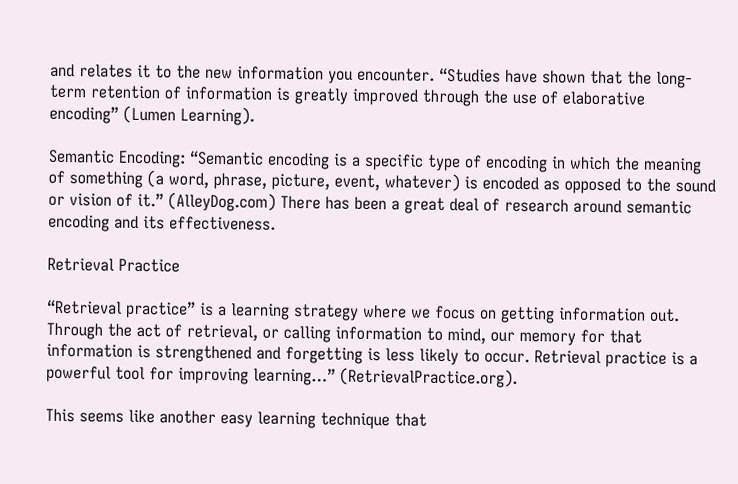and relates it to the new information you encounter. “Studies have shown that the long-term retention of information is greatly improved through the use of elaborative encoding” (Lumen Learning).

Semantic Encoding: “Semantic encoding is a specific type of encoding in which the meaning of something (a word, phrase, picture, event, whatever) is encoded as opposed to the sound or vision of it.” (AlleyDog.com) There has been a great deal of research around semantic encoding and its effectiveness.

Retrieval Practice

“Retrieval practice” is a learning strategy where we focus on getting information out. Through the act of retrieval, or calling information to mind, our memory for that information is strengthened and forgetting is less likely to occur. Retrieval practice is a powerful tool for improving learning…” (RetrievalPractice.org).

This seems like another easy learning technique that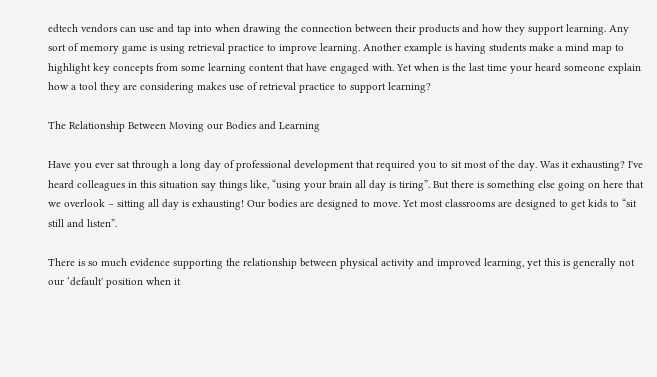edtech vendors can use and tap into when drawing the connection between their products and how they support learning. Any sort of memory game is using retrieval practice to improve learning. Another example is having students make a mind map to highlight key concepts from some learning content that have engaged with. Yet when is the last time your heard someone explain how a tool they are considering makes use of retrieval practice to support learning?

The Relationship Between Moving our Bodies and Learning

Have you ever sat through a long day of professional development that required you to sit most of the day. Was it exhausting? I've heard colleagues in this situation say things like, “using your brain all day is tiring”. But there is something else going on here that we overlook – sitting all day is exhausting! Our bodies are designed to move. Yet most classrooms are designed to get kids to “sit still and listen”.

There is so much evidence supporting the relationship between physical activity and improved learning, yet this is generally not our ‘default' position when it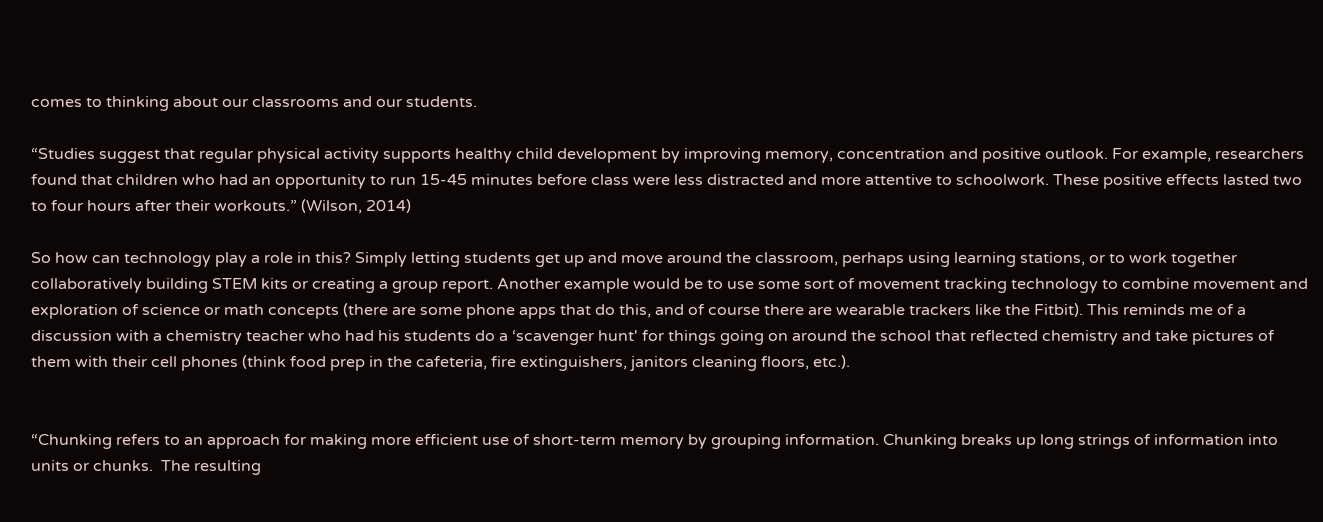comes to thinking about our classrooms and our students.

“Studies suggest that regular physical activity supports healthy child development by improving memory, concentration and positive outlook. For example, researchers found that children who had an opportunity to run 15-45 minutes before class were less distracted and more attentive to schoolwork. These positive effects lasted two to four hours after their workouts.” (Wilson, 2014)

So how can technology play a role in this? Simply letting students get up and move around the classroom, perhaps using learning stations, or to work together collaboratively building STEM kits or creating a group report. Another example would be to use some sort of movement tracking technology to combine movement and exploration of science or math concepts (there are some phone apps that do this, and of course there are wearable trackers like the Fitbit). This reminds me of a discussion with a chemistry teacher who had his students do a ‘scavenger hunt' for things going on around the school that reflected chemistry and take pictures of them with their cell phones (think food prep in the cafeteria, fire extinguishers, janitors cleaning floors, etc.).


“Chunking refers to an approach for making more efficient use of short-term memory by grouping information. Chunking breaks up long strings of information into units or chunks.  The resulting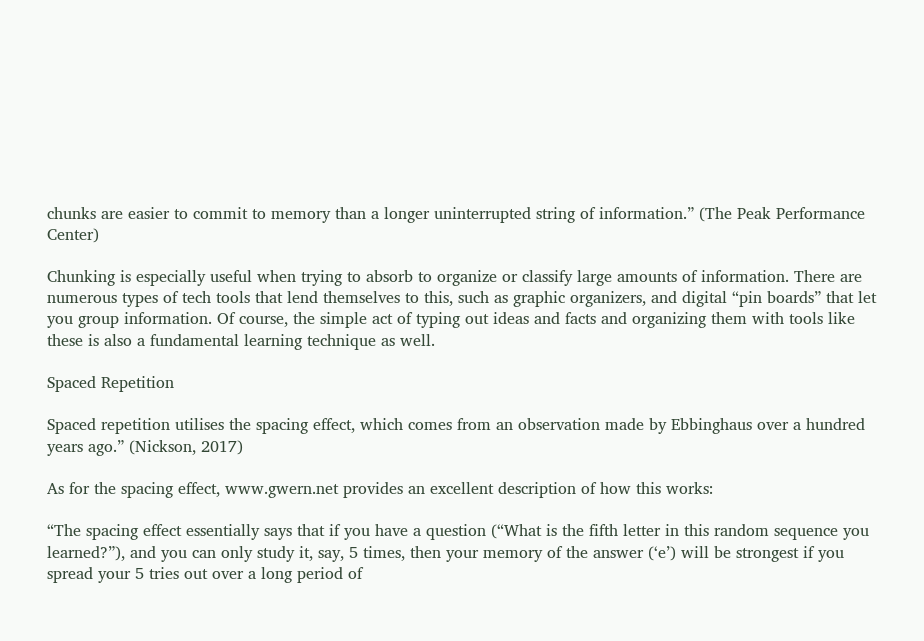chunks are easier to commit to memory than a longer uninterrupted string of information.” (The Peak Performance Center)

Chunking is especially useful when trying to absorb to organize or classify large amounts of information. There are numerous types of tech tools that lend themselves to this, such as graphic organizers, and digital “pin boards” that let you group information. Of course, the simple act of typing out ideas and facts and organizing them with tools like these is also a fundamental learning technique as well.

Spaced Repetition

Spaced repetition utilises the spacing effect, which comes from an observation made by Ebbinghaus over a hundred years ago.” (Nickson, 2017)

As for the spacing effect, www.gwern.net provides an excellent description of how this works:

“The spacing effect essentially says that if you have a question (“What is the fifth letter in this random sequence you learned?”), and you can only study it, say, 5 times, then your memory of the answer (‘e’) will be strongest if you spread your 5 tries out over a long period of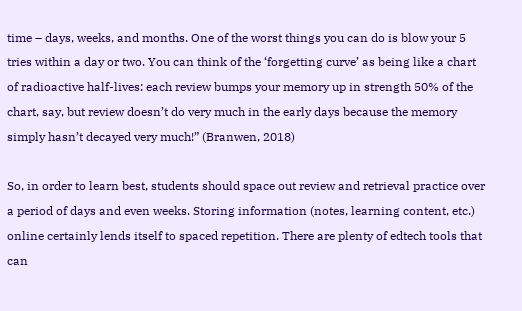time – days, weeks, and months. One of the worst things you can do is blow your 5 tries within a day or two. You can think of the ‘forgetting curve’ as being like a chart of radioactive half-lives: each review bumps your memory up in strength 50% of the chart, say, but review doesn’t do very much in the early days because the memory simply hasn’t decayed very much!” (Branwen, 2018)

So, in order to learn best, students should space out review and retrieval practice over a period of days and even weeks. Storing information (notes, learning content, etc.) online certainly lends itself to spaced repetition. There are plenty of edtech tools that can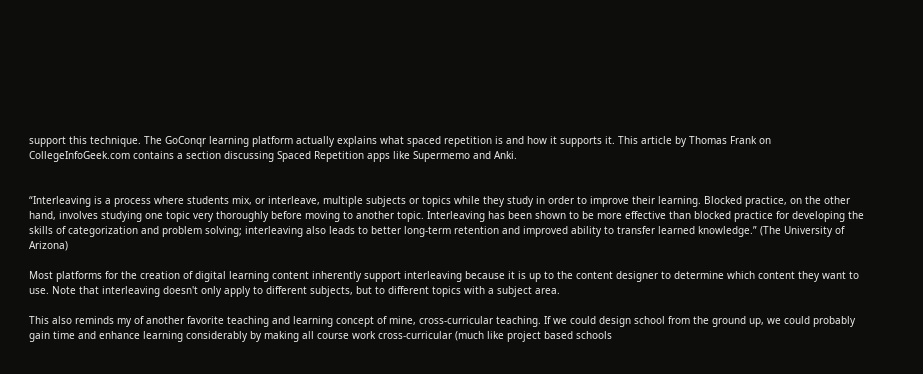support this technique. The GoConqr learning platform actually explains what spaced repetition is and how it supports it. This article by Thomas Frank on CollegeInfoGeek.com contains a section discussing Spaced Repetition apps like Supermemo and Anki.


“Interleaving is a process where students mix, or interleave, multiple subjects or topics while they study in order to improve their learning. Blocked practice, on the other hand, involves studying one topic very thoroughly before moving to another topic. Interleaving has been shown to be more effective than blocked practice for developing the skills of categorization and problem solving; interleaving also leads to better long-term retention and improved ability to transfer learned knowledge.” (The University of Arizona)

Most platforms for the creation of digital learning content inherently support interleaving because it is up to the content designer to determine which content they want to use. Note that interleaving doesn't only apply to different subjects, but to different topics with a subject area.

This also reminds my of another favorite teaching and learning concept of mine, cross-curricular teaching. If we could design school from the ground up, we could probably gain time and enhance learning considerably by making all course work cross-curricular (much like project based schools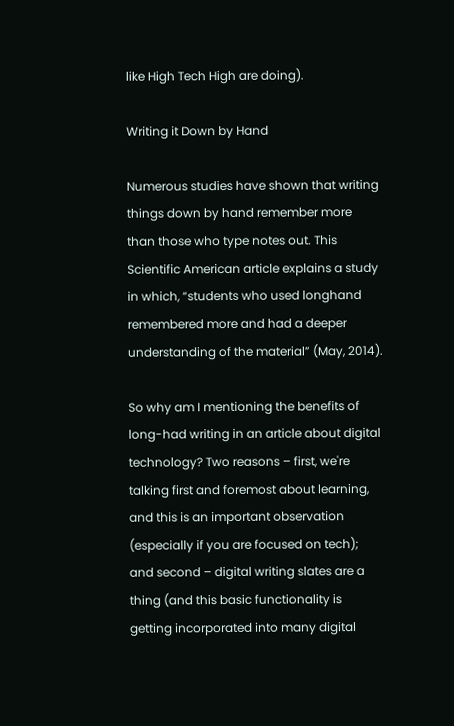like High Tech High are doing).

Writing it Down by Hand

Numerous studies have shown that writing things down by hand remember more than those who type notes out. This Scientific American article explains a study in which, “students who used longhand remembered more and had a deeper understanding of the material” (May, 2014).

So why am I mentioning the benefits of long-had writing in an article about digital technology? Two reasons – first, we're talking first and foremost about learning, and this is an important observation (especially if you are focused on tech); and second – digital writing slates are a thing (and this basic functionality is getting incorporated into many digital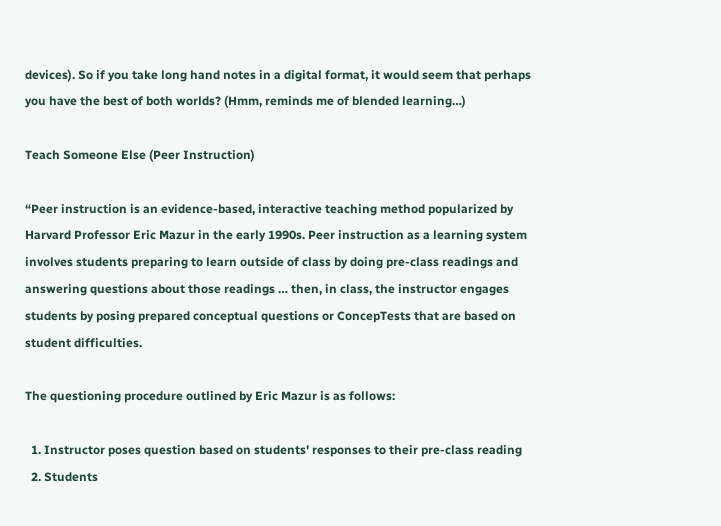devices). So if you take long hand notes in a digital format, it would seem that perhaps you have the best of both worlds? (Hmm, reminds me of blended learning…)

Teach Someone Else (Peer Instruction)

“Peer instruction is an evidence-based, interactive teaching method popularized by Harvard Professor Eric Mazur in the early 1990s. Peer instruction as a learning system involves students preparing to learn outside of class by doing pre-class readings and answering questions about those readings … then, in class, the instructor engages students by posing prepared conceptual questions or ConcepTests that are based on student difficulties.

The questioning procedure outlined by Eric Mazur is as follows:

  1. Instructor poses question based on students' responses to their pre-class reading
  2. Students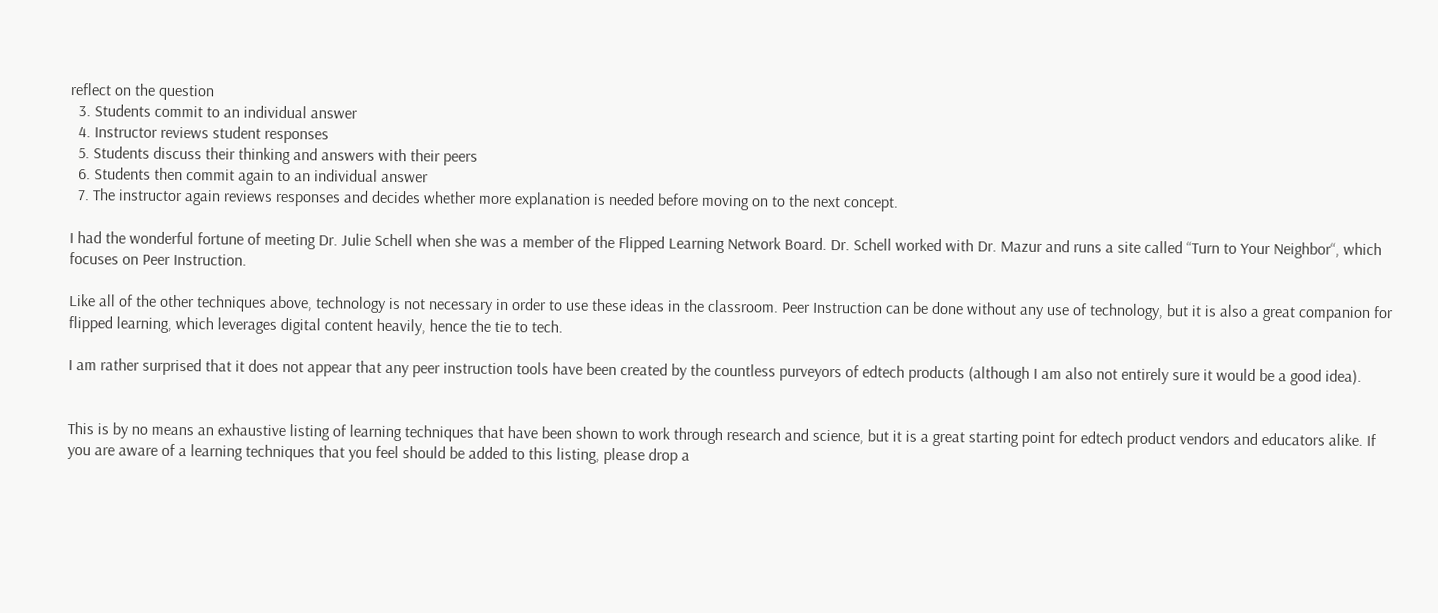reflect on the question
  3. Students commit to an individual answer
  4. Instructor reviews student responses
  5. Students discuss their thinking and answers with their peers
  6. Students then commit again to an individual answer
  7. The instructor again reviews responses and decides whether more explanation is needed before moving on to the next concept.

I had the wonderful fortune of meeting Dr. Julie Schell when she was a member of the Flipped Learning Network Board. Dr. Schell worked with Dr. Mazur and runs a site called “Turn to Your Neighbor“, which focuses on Peer Instruction.

Like all of the other techniques above, technology is not necessary in order to use these ideas in the classroom. Peer Instruction can be done without any use of technology, but it is also a great companion for flipped learning, which leverages digital content heavily, hence the tie to tech.

I am rather surprised that it does not appear that any peer instruction tools have been created by the countless purveyors of edtech products (although I am also not entirely sure it would be a good idea).


This is by no means an exhaustive listing of learning techniques that have been shown to work through research and science, but it is a great starting point for edtech product vendors and educators alike. If you are aware of a learning techniques that you feel should be added to this listing, please drop a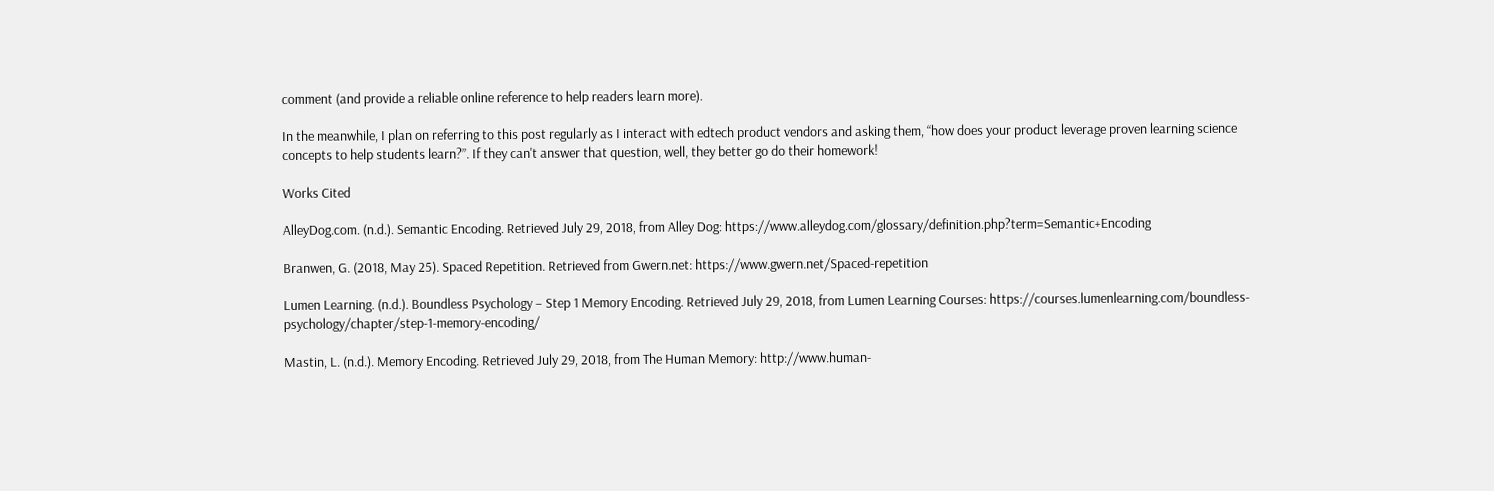comment (and provide a reliable online reference to help readers learn more).

In the meanwhile, I plan on referring to this post regularly as I interact with edtech product vendors and asking them, “how does your product leverage proven learning science concepts to help students learn?”. If they can't answer that question, well, they better go do their homework!

Works Cited

AlleyDog.com. (n.d.). Semantic Encoding. Retrieved July 29, 2018, from Alley Dog: https://www.alleydog.com/glossary/definition.php?term=Semantic+Encoding

Branwen, G. (2018, May 25). Spaced Repetition. Retrieved from Gwern.net: https://www.gwern.net/Spaced-repetition

Lumen Learning. (n.d.). Boundless Psychology – Step 1 Memory Encoding. Retrieved July 29, 2018, from Lumen Learning Courses: https://courses.lumenlearning.com/boundless-psychology/chapter/step-1-memory-encoding/

Mastin, L. (n.d.). Memory Encoding. Retrieved July 29, 2018, from The Human Memory: http://www.human-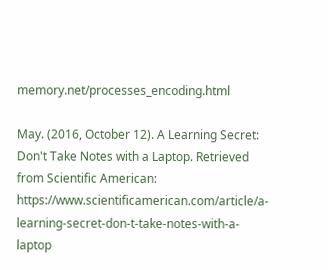memory.net/processes_encoding.html

May. (2016, October 12). A Learning Secret: Don't Take Notes with a Laptop. Retrieved from Scientific American: https://www.scientificamerican.com/article/a-learning-secret-don-t-take-notes-with-a-laptop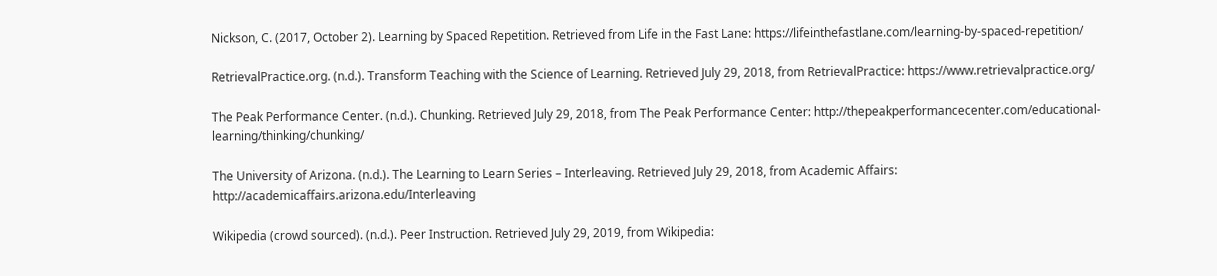Nickson, C. (2017, October 2). Learning by Spaced Repetition. Retrieved from Life in the Fast Lane: https://lifeinthefastlane.com/learning-by-spaced-repetition/

RetrievalPractice.org. (n.d.). Transform Teaching with the Science of Learning. Retrieved July 29, 2018, from RetrievalPractice: https://www.retrievalpractice.org/

The Peak Performance Center. (n.d.). Chunking. Retrieved July 29, 2018, from The Peak Performance Center: http://thepeakperformancecenter.com/educational-learning/thinking/chunking/

The University of Arizona. (n.d.). The Learning to Learn Series – Interleaving. Retrieved July 29, 2018, from Academic Affairs: http://academicaffairs.arizona.edu/Interleaving

Wikipedia (crowd sourced). (n.d.). Peer Instruction. Retrieved July 29, 2019, from Wikipedia: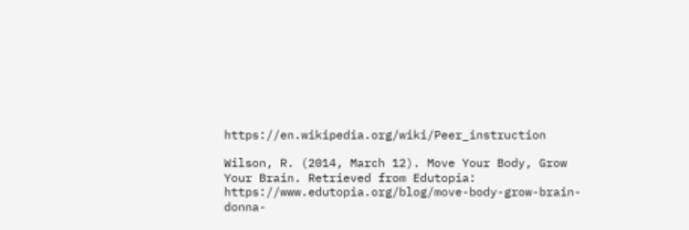https://en.wikipedia.org/wiki/Peer_instruction

Wilson, R. (2014, March 12). Move Your Body, Grow Your Brain. Retrieved from Edutopia: https://www.edutopia.org/blog/move-body-grow-brain-donna-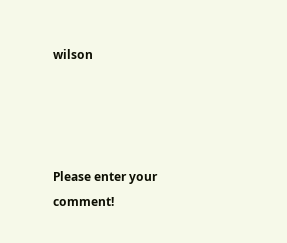wilson




Please enter your comment!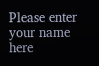Please enter your name here